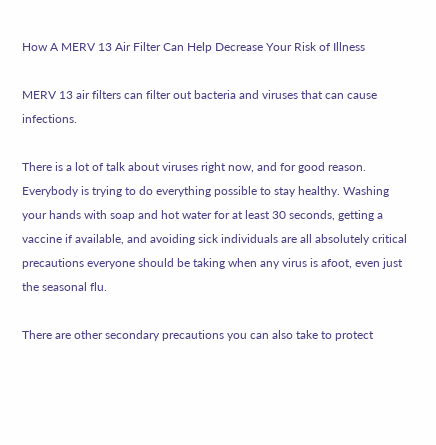How A MERV 13 Air Filter Can Help Decrease Your Risk of Illness

MERV 13 air filters can filter out bacteria and viruses that can cause infections.

There is a lot of talk about viruses right now, and for good reason. Everybody is trying to do everything possible to stay healthy. Washing your hands with soap and hot water for at least 30 seconds, getting a vaccine if available, and avoiding sick individuals are all absolutely critical precautions everyone should be taking when any virus is afoot, even just the seasonal flu.

There are other secondary precautions you can also take to protect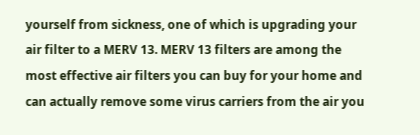yourself from sickness, one of which is upgrading your air filter to a MERV 13. MERV 13 filters are among the most effective air filters you can buy for your home and can actually remove some virus carriers from the air you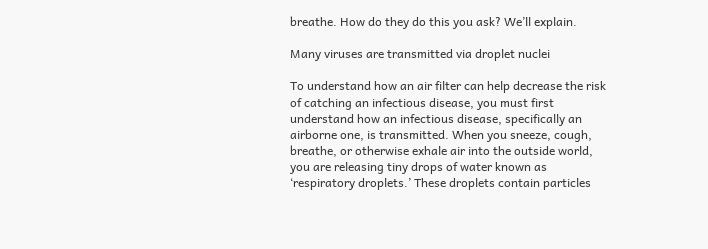breathe. How do they do this you ask? We’ll explain.

Many viruses are transmitted via droplet nuclei

To understand how an air filter can help decrease the risk of catching an infectious disease, you must first understand how an infectious disease, specifically an airborne one, is transmitted. When you sneeze, cough, breathe, or otherwise exhale air into the outside world, you are releasing tiny drops of water known as ‘respiratory droplets.’ These droplets contain particles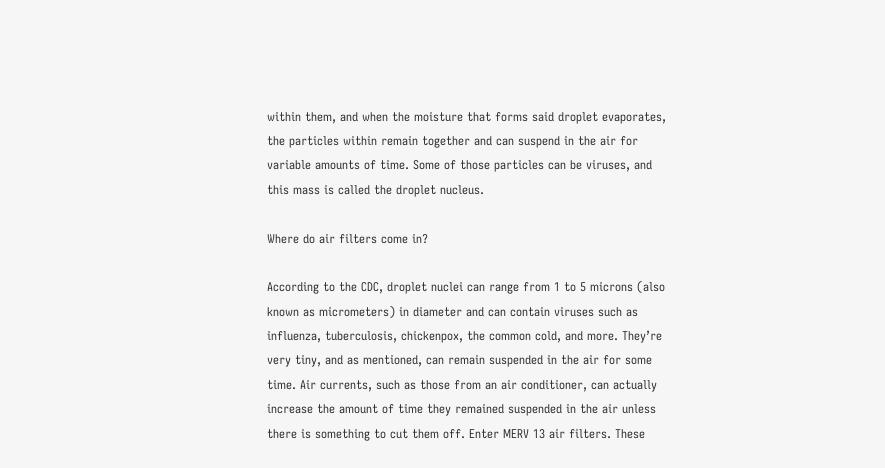within them, and when the moisture that forms said droplet evaporates, the particles within remain together and can suspend in the air for variable amounts of time. Some of those particles can be viruses, and this mass is called the droplet nucleus.

Where do air filters come in?

According to the CDC, droplet nuclei can range from 1 to 5 microns (also known as micrometers) in diameter and can contain viruses such as influenza, tuberculosis, chickenpox, the common cold, and more. They’re very tiny, and as mentioned, can remain suspended in the air for some time. Air currents, such as those from an air conditioner, can actually increase the amount of time they remained suspended in the air unless there is something to cut them off. Enter MERV 13 air filters. These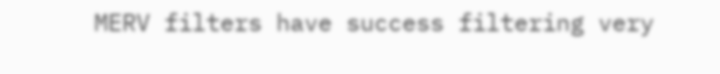MERV filters have success filtering very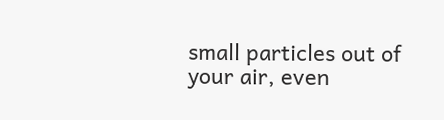small particles out of your air, even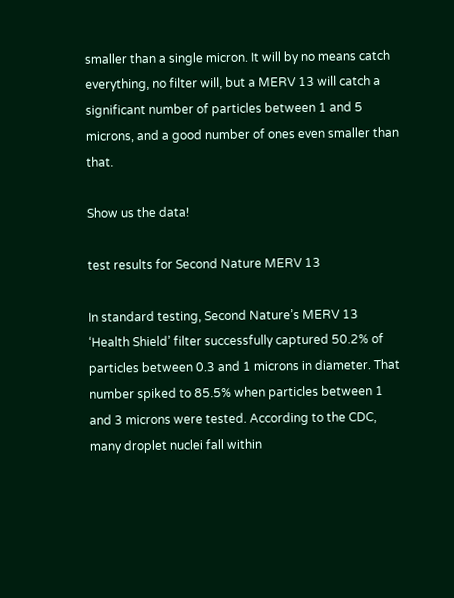smaller than a single micron. It will by no means catch everything, no filter will, but a MERV 13 will catch a significant number of particles between 1 and 5 microns, and a good number of ones even smaller than that.

Show us the data!

test results for Second Nature MERV 13

In standard testing, Second Nature’s MERV 13 ‘Health Shield’ filter successfully captured 50.2% of particles between 0.3 and 1 microns in diameter. That number spiked to 85.5% when particles between 1 and 3 microns were tested. According to the CDC, many droplet nuclei fall within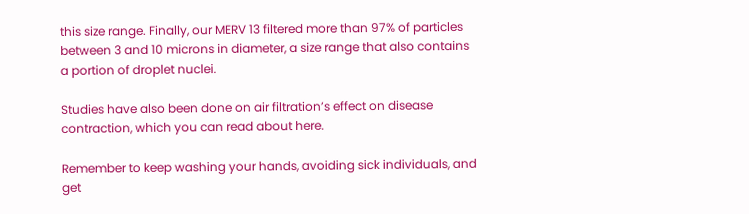this size range. Finally, our MERV 13 filtered more than 97% of particles between 3 and 10 microns in diameter, a size range that also contains a portion of droplet nuclei.

Studies have also been done on air filtration’s effect on disease contraction, which you can read about here.

Remember to keep washing your hands, avoiding sick individuals, and get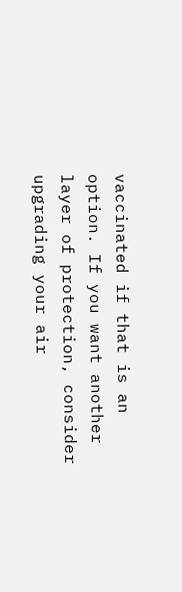vaccinated if that is an option. If you want another layer of protection, consider upgrading your air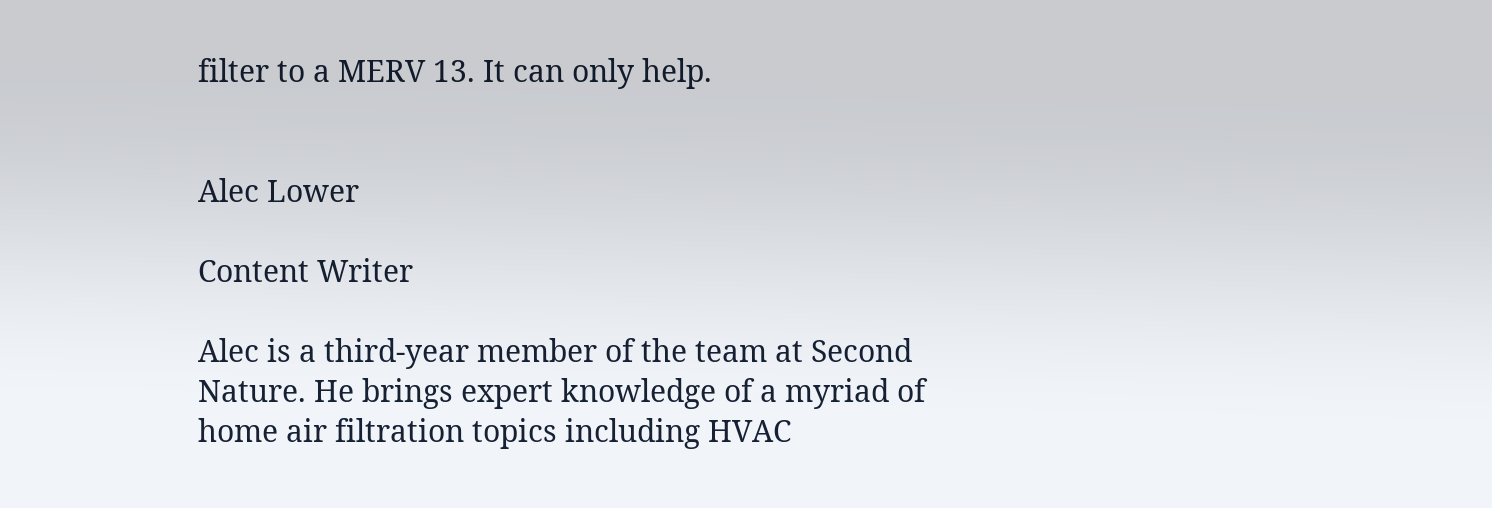filter to a MERV 13. It can only help.


Alec Lower

Content Writer

Alec is a third-year member of the team at Second Nature. He brings expert knowledge of a myriad of home air filtration topics including HVAC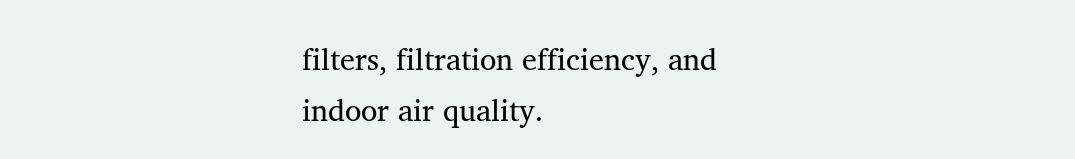filters, filtration efficiency, and indoor air quality.